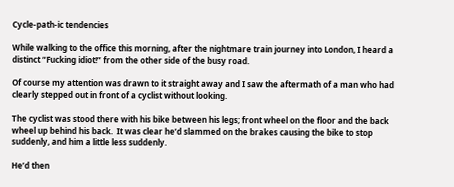Cycle-path-ic tendencies

While walking to the office this morning, after the nightmare train journey into London, I heard a distinct “Fucking idiot!” from the other side of the busy road.

Of course my attention was drawn to it straight away and I saw the aftermath of a man who had clearly stepped out in front of a cyclist without looking.

The cyclist was stood there with his bike between his legs; front wheel on the floor and the back wheel up behind his back.  It was clear he’d slammed on the brakes causing the bike to stop suddenly, and him a little less suddenly.

He’d then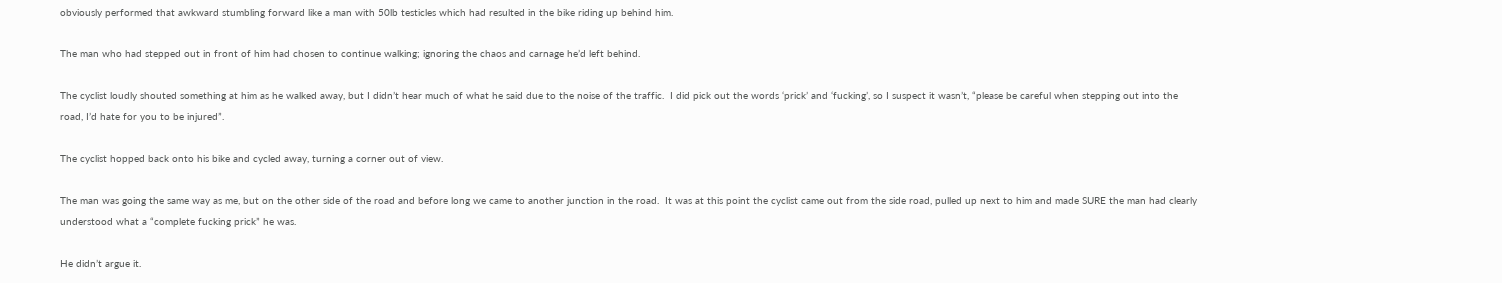obviously performed that awkward stumbling forward like a man with 50lb testicles which had resulted in the bike riding up behind him.

The man who had stepped out in front of him had chosen to continue walking; ignoring the chaos and carnage he’d left behind.

The cyclist loudly shouted something at him as he walked away, but I didn’t hear much of what he said due to the noise of the traffic.  I did pick out the words ‘prick’ and ‘fucking’, so I suspect it wasn’t, “please be careful when stepping out into the road, I’d hate for you to be injured”.

The cyclist hopped back onto his bike and cycled away, turning a corner out of view.

The man was going the same way as me, but on the other side of the road and before long we came to another junction in the road.  It was at this point the cyclist came out from the side road, pulled up next to him and made SURE the man had clearly understood what a “complete fucking prick” he was.

He didn’t argue it.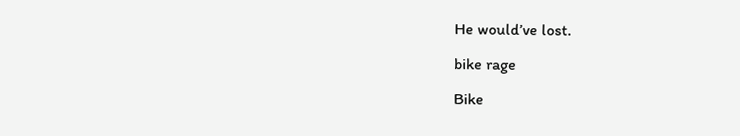He would’ve lost.

bike rage

Bike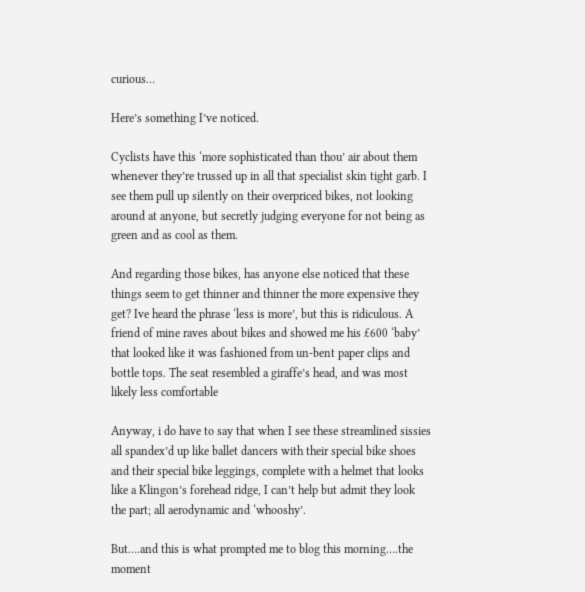curious…

Here’s something I’ve noticed.

Cyclists have this ‘more sophisticated than thou’ air about them whenever they’re trussed up in all that specialist skin tight garb. I see them pull up silently on their overpriced bikes, not looking around at anyone, but secretly judging everyone for not being as green and as cool as them.

And regarding those bikes, has anyone else noticed that these things seem to get thinner and thinner the more expensive they get? Ive heard the phrase ‘less is more’, but this is ridiculous. A friend of mine raves about bikes and showed me his £600 ‘baby’ that looked like it was fashioned from un-bent paper clips and bottle tops. The seat resembled a giraffe’s head, and was most likely less comfortable

Anyway, i do have to say that when I see these streamlined sissies all spandex’d up like ballet dancers with their special bike shoes and their special bike leggings, complete with a helmet that looks like a Klingon’s forehead ridge, I can’t help but admit they look the part; all aerodynamic and ‘whooshy’.

But….and this is what prompted me to blog this morning….the moment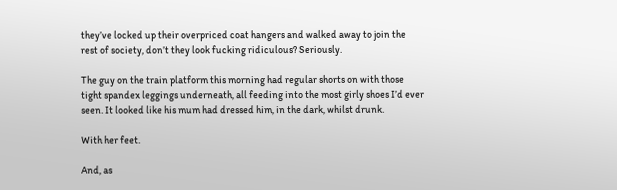they’ve locked up their overpriced coat hangers and walked away to join the rest of society, don’t they look fucking ridiculous? Seriously.

The guy on the train platform this morning had regular shorts on with those tight spandex leggings underneath, all feeding into the most girly shoes I’d ever seen. It looked like his mum had dressed him, in the dark, whilst drunk.

With her feet.

And, as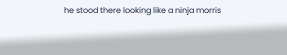he stood there looking like a ninja morris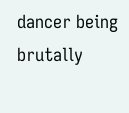dancer being brutally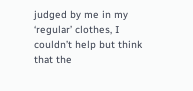judged by me in my ‘regular’ clothes, I couldn’t help but think that the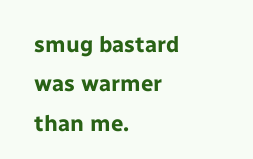smug bastard was warmer than me.